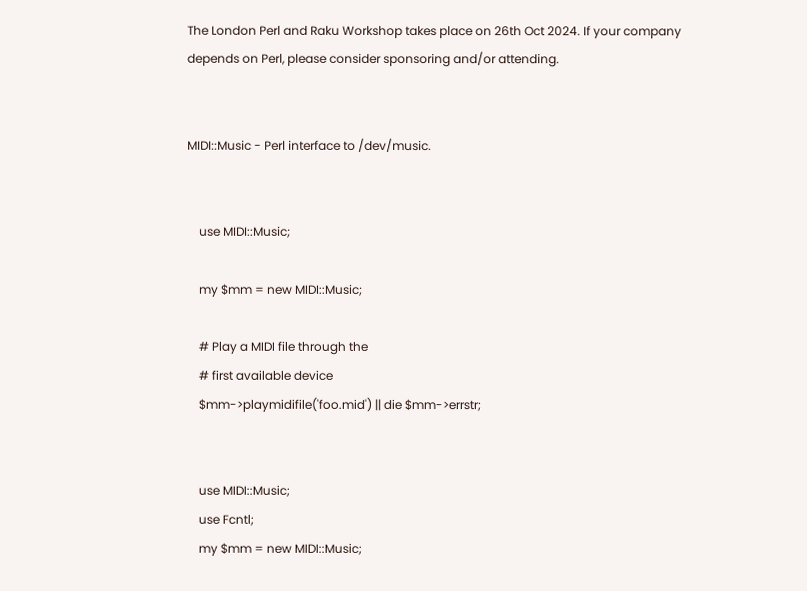The London Perl and Raku Workshop takes place on 26th Oct 2024. If your company depends on Perl, please consider sponsoring and/or attending.


MIDI::Music - Perl interface to /dev/music.


    use MIDI::Music;

    my $mm = new MIDI::Music;

    # Play a MIDI file through the
    # first available device
    $mm->playmidifile('foo.mid') || die $mm->errstr;


    use MIDI::Music;
    use Fcntl;
    my $mm = new MIDI::Music;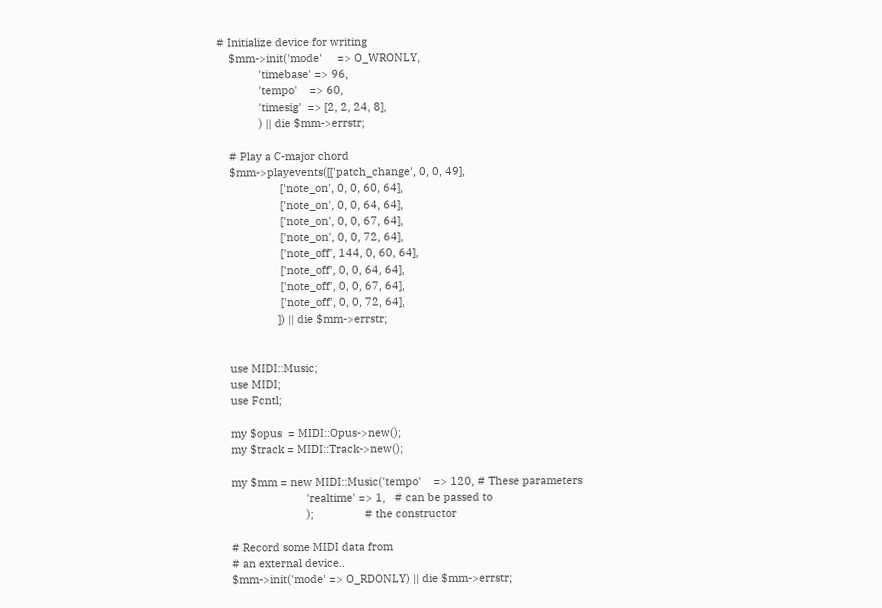# Initialize device for writing
    $mm->init('mode'     => O_WRONLY,
              'timebase' => 96,
              'tempo'    => 60,
              'timesig'  => [2, 2, 24, 8],
              ) || die $mm->errstr;

    # Play a C-major chord
    $mm->playevents([['patch_change', 0, 0, 49],
                     ['note_on', 0, 0, 60, 64],
                     ['note_on', 0, 0, 64, 64],
                     ['note_on', 0, 0, 67, 64],
                     ['note_on', 0, 0, 72, 64],
                     ['note_off', 144, 0, 60, 64],
                     ['note_off', 0, 0, 64, 64],
                     ['note_off', 0, 0, 67, 64],
                     ['note_off', 0, 0, 72, 64],
                    ]) || die $mm->errstr;


    use MIDI::Music;
    use MIDI;
    use Fcntl;

    my $opus  = MIDI::Opus->new();
    my $track = MIDI::Track->new();

    my $mm = new MIDI::Music('tempo'    => 120, # These parameters
                             'realtime' => 1,   # can be passed to
                             );                 # the constructor

    # Record some MIDI data from
    # an external device..
    $mm->init('mode' => O_RDONLY) || die $mm->errstr;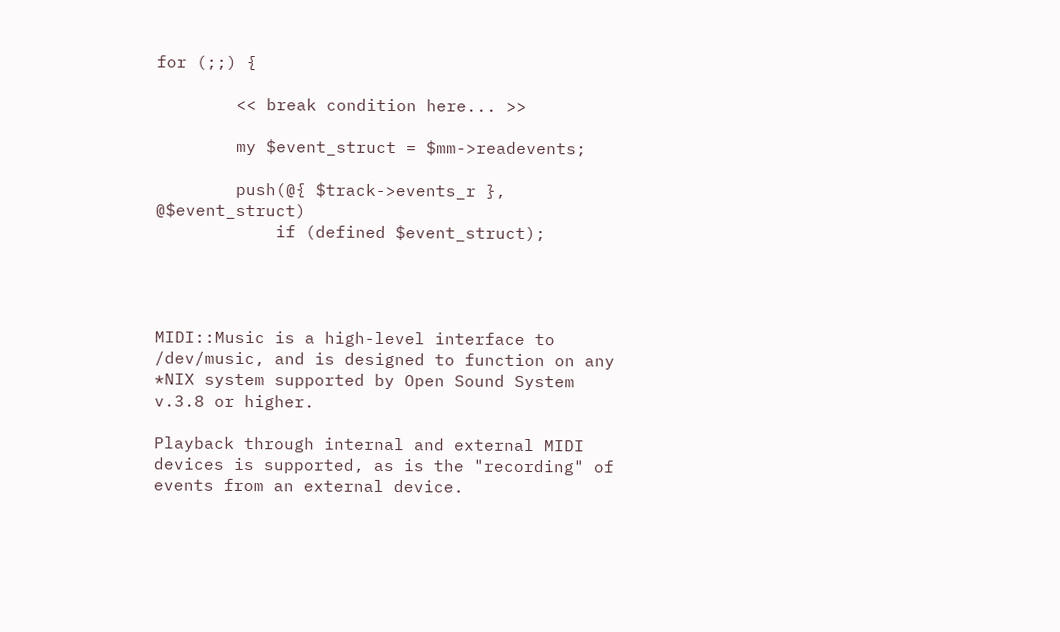for (;;) {

        << break condition here... >>

        my $event_struct = $mm->readevents;

        push(@{ $track->events_r }, @$event_struct)
            if (defined $event_struct);




MIDI::Music is a high-level interface to /dev/music, and is designed to function on any *NIX system supported by Open Sound System v.3.8 or higher.

Playback through internal and external MIDI devices is supported, as is the "recording" of events from an external device.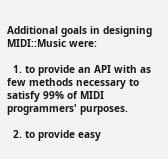Additional goals in designing MIDI::Music were:

  1. to provide an API with as few methods necessary to satisfy 99% of MIDI programmers' purposes.

  2. to provide easy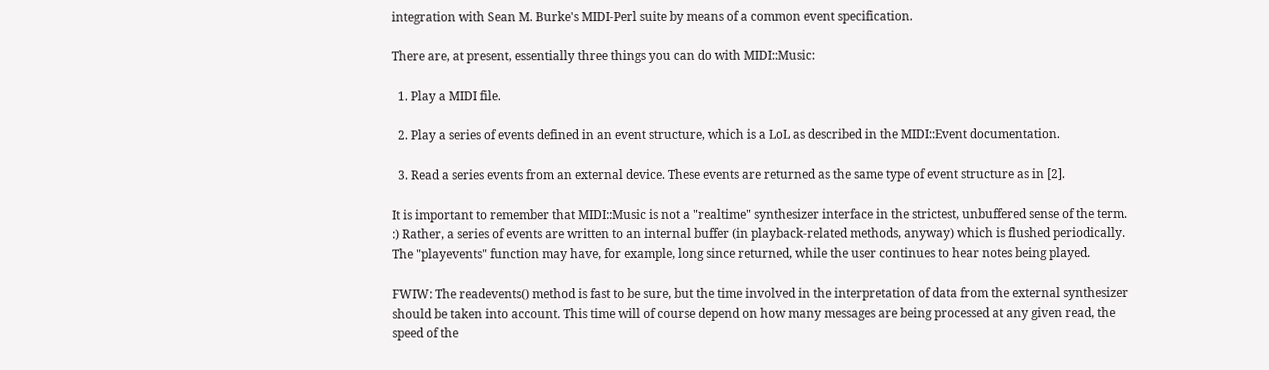integration with Sean M. Burke's MIDI-Perl suite by means of a common event specification.

There are, at present, essentially three things you can do with MIDI::Music:

  1. Play a MIDI file.

  2. Play a series of events defined in an event structure, which is a LoL as described in the MIDI::Event documentation.

  3. Read a series events from an external device. These events are returned as the same type of event structure as in [2].

It is important to remember that MIDI::Music is not a "realtime" synthesizer interface in the strictest, unbuffered sense of the term. :) Rather, a series of events are written to an internal buffer (in playback-related methods, anyway) which is flushed periodically. The "playevents" function may have, for example, long since returned, while the user continues to hear notes being played.

FWIW: The readevents() method is fast to be sure, but the time involved in the interpretation of data from the external synthesizer should be taken into account. This time will of course depend on how many messages are being processed at any given read, the speed of the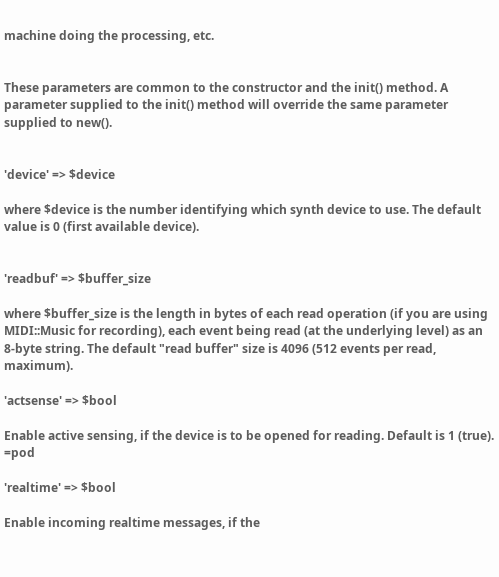machine doing the processing, etc.


These parameters are common to the constructor and the init() method. A parameter supplied to the init() method will override the same parameter supplied to new().


'device' => $device

where $device is the number identifying which synth device to use. The default value is 0 (first available device).


'readbuf' => $buffer_size

where $buffer_size is the length in bytes of each read operation (if you are using MIDI::Music for recording), each event being read (at the underlying level) as an 8-byte string. The default "read buffer" size is 4096 (512 events per read, maximum).

'actsense' => $bool

Enable active sensing, if the device is to be opened for reading. Default is 1 (true). =pod

'realtime' => $bool

Enable incoming realtime messages, if the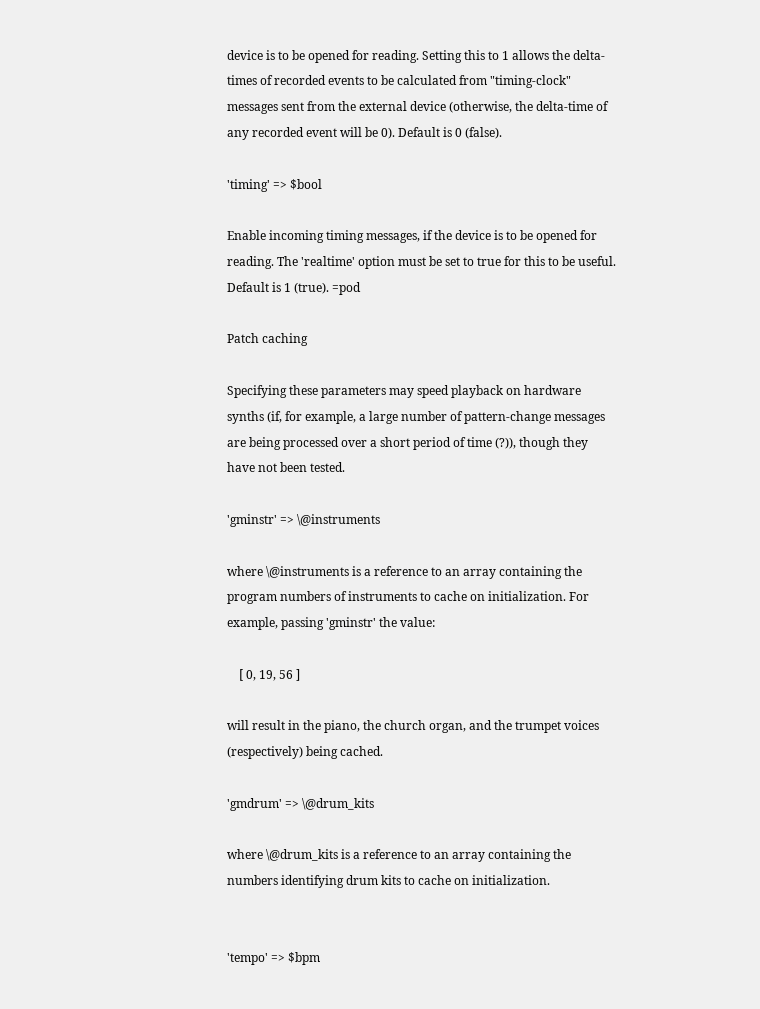device is to be opened for reading. Setting this to 1 allows the delta-times of recorded events to be calculated from "timing-clock" messages sent from the external device (otherwise, the delta-time of any recorded event will be 0). Default is 0 (false).

'timing' => $bool

Enable incoming timing messages, if the device is to be opened for reading. The 'realtime' option must be set to true for this to be useful. Default is 1 (true). =pod

Patch caching

Specifying these parameters may speed playback on hardware synths (if, for example, a large number of pattern-change messages are being processed over a short period of time (?)), though they have not been tested.

'gminstr' => \@instruments

where \@instruments is a reference to an array containing the program numbers of instruments to cache on initialization. For example, passing 'gminstr' the value:

    [ 0, 19, 56 ]

will result in the piano, the church organ, and the trumpet voices (respectively) being cached.

'gmdrum' => \@drum_kits

where \@drum_kits is a reference to an array containing the numbers identifying drum kits to cache on initialization.


'tempo' => $bpm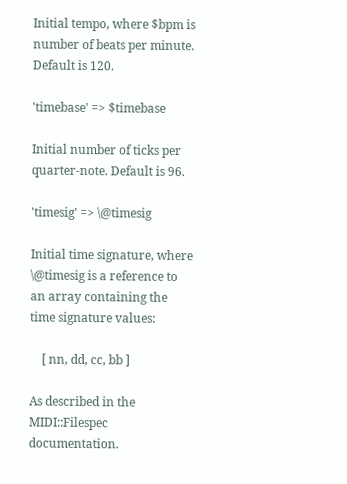Initial tempo, where $bpm is number of beats per minute. Default is 120.

'timebase' => $timebase

Initial number of ticks per quarter-note. Default is 96.

'timesig' => \@timesig

Initial time signature, where \@timesig is a reference to an array containing the time signature values:

    [ nn, dd, cc, bb ]

As described in the MIDI::Filespec documentation.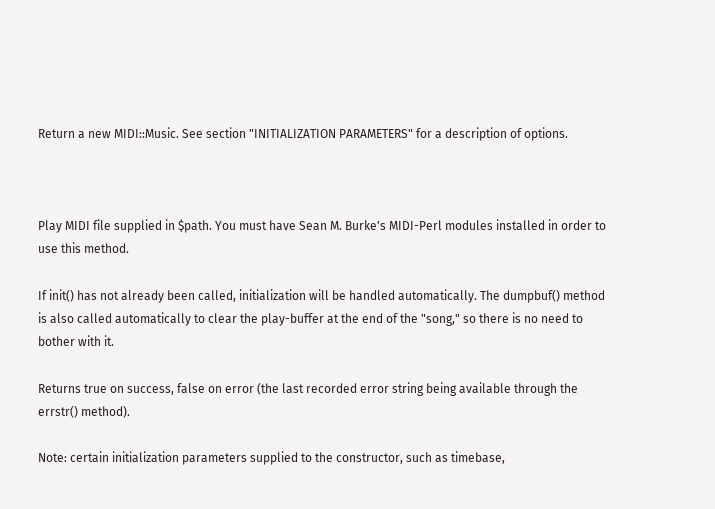Return a new MIDI::Music. See section "INITIALIZATION PARAMETERS" for a description of options.



Play MIDI file supplied in $path. You must have Sean M. Burke's MIDI-Perl modules installed in order to use this method.

If init() has not already been called, initialization will be handled automatically. The dumpbuf() method is also called automatically to clear the play-buffer at the end of the "song," so there is no need to bother with it.

Returns true on success, false on error (the last recorded error string being available through the errstr() method).

Note: certain initialization parameters supplied to the constructor, such as timebase,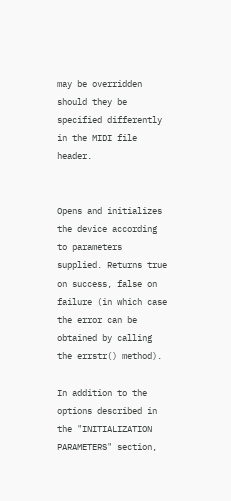may be overridden should they be specified differently in the MIDI file header.


Opens and initializes the device according to parameters supplied. Returns true on success, false on failure (in which case the error can be obtained by calling the errstr() method).

In addition to the options described in the "INITIALIZATION PARAMETERS" section,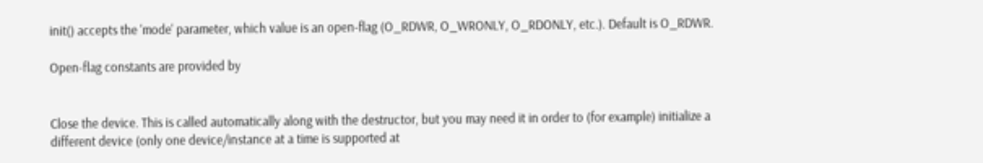init() accepts the 'mode' parameter, which value is an open-flag (O_RDWR, O_WRONLY, O_RDONLY, etc.). Default is O_RDWR.

Open-flag constants are provided by


Close the device. This is called automatically along with the destructor, but you may need it in order to (for example) initialize a different device (only one device/instance at a time is supported at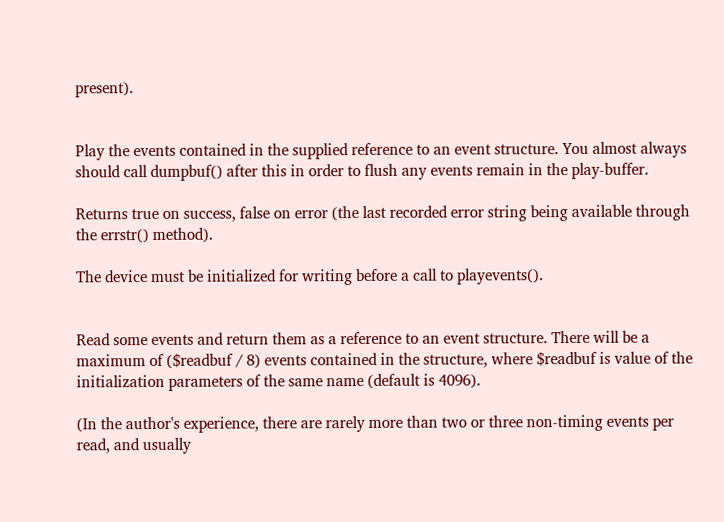present).


Play the events contained in the supplied reference to an event structure. You almost always should call dumpbuf() after this in order to flush any events remain in the play-buffer.

Returns true on success, false on error (the last recorded error string being available through the errstr() method).

The device must be initialized for writing before a call to playevents().


Read some events and return them as a reference to an event structure. There will be a maximum of ($readbuf / 8) events contained in the structure, where $readbuf is value of the initialization parameters of the same name (default is 4096).

(In the author's experience, there are rarely more than two or three non-timing events per read, and usually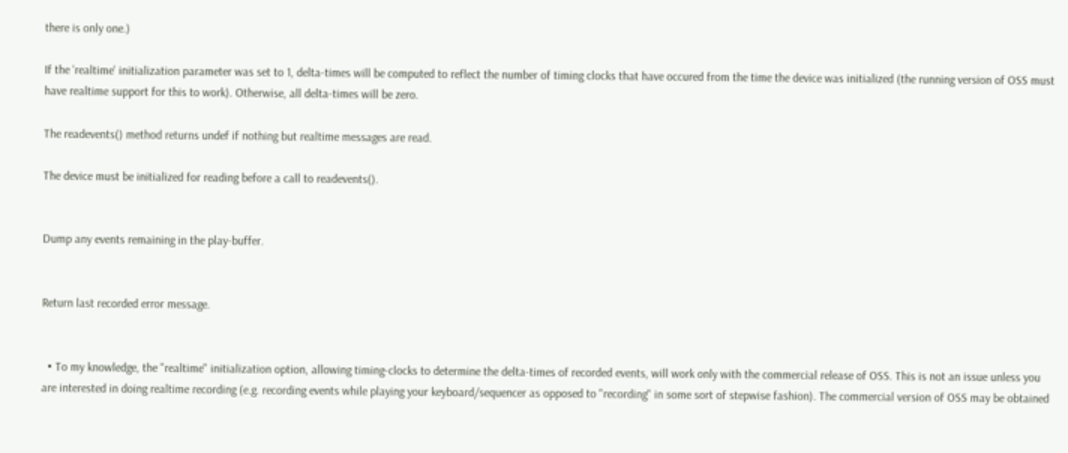there is only one.)

If the 'realtime' initialization parameter was set to 1, delta-times will be computed to reflect the number of timing clocks that have occured from the time the device was initialized (the running version of OSS must have realtime support for this to work). Otherwise, all delta-times will be zero.

The readevents() method returns undef if nothing but realtime messages are read.

The device must be initialized for reading before a call to readevents().


Dump any events remaining in the play-buffer.


Return last recorded error message.


  • To my knowledge, the "realtime" initialization option, allowing timing-clocks to determine the delta-times of recorded events, will work only with the commercial release of OSS. This is not an issue unless you are interested in doing realtime recording (e.g. recording events while playing your keyboard/sequencer as opposed to "recording" in some sort of stepwise fashion). The commercial version of OSS may be obtained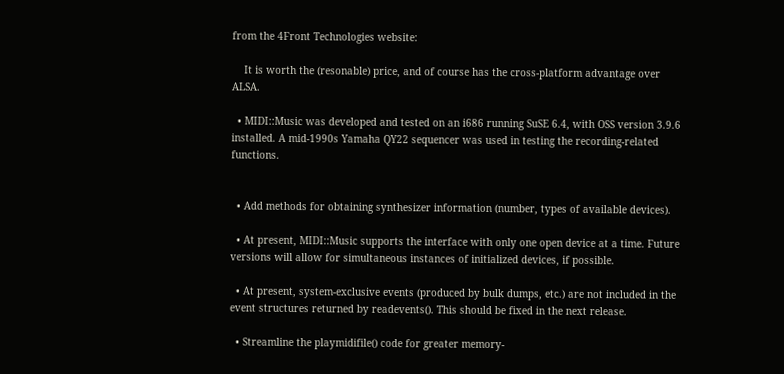from the 4Front Technologies website:

    It is worth the (resonable) price, and of course has the cross-platform advantage over ALSA.

  • MIDI::Music was developed and tested on an i686 running SuSE 6.4, with OSS version 3.9.6 installed. A mid-1990s Yamaha QY22 sequencer was used in testing the recording-related functions.


  • Add methods for obtaining synthesizer information (number, types of available devices).

  • At present, MIDI::Music supports the interface with only one open device at a time. Future versions will allow for simultaneous instances of initialized devices, if possible.

  • At present, system-exclusive events (produced by bulk dumps, etc.) are not included in the event structures returned by readevents(). This should be fixed in the next release.

  • Streamline the playmidifile() code for greater memory-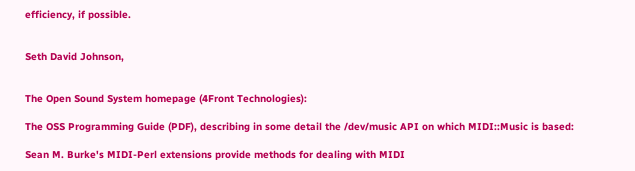efficiency, if possible.


Seth David Johnson,


The Open Sound System homepage (4Front Technologies):

The OSS Programming Guide (PDF), describing in some detail the /dev/music API on which MIDI::Music is based:

Sean M. Burke's MIDI-Perl extensions provide methods for dealing with MIDI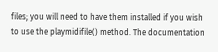files; you will need to have them installed if you wish to use the playmidifile() method. The documentation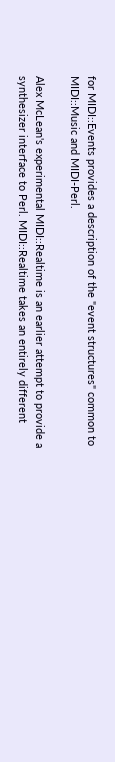for MIDI::Events provides a description of the "event structures" common to MIDI::Music and MIDI-Perl.

Alex McLean's experimental MIDI::Realtime is an earlier attempt to provide a synthesizer interface to Perl. MIDI::Realtime takes an entirely different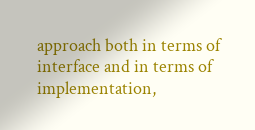approach both in terms of interface and in terms of implementation,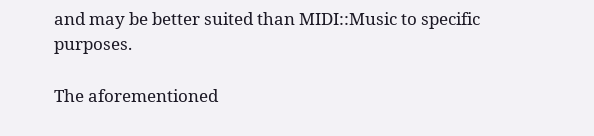and may be better suited than MIDI::Music to specific purposes.

The aforementioned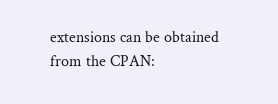extensions can be obtained from the CPAN: